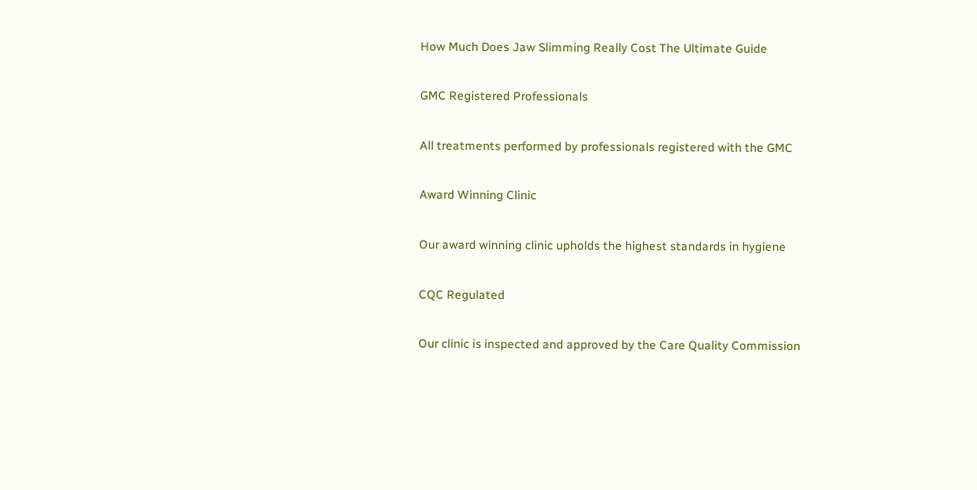How Much Does Jaw Slimming Really Cost The Ultimate Guide

GMC Registered Professionals

All treatments performed by professionals registered with the GMC

Award Winning Clinic

Our award winning clinic upholds the highest standards in hygiene

CQC Regulated

Our clinic is inspected and approved by the Care Quality Commission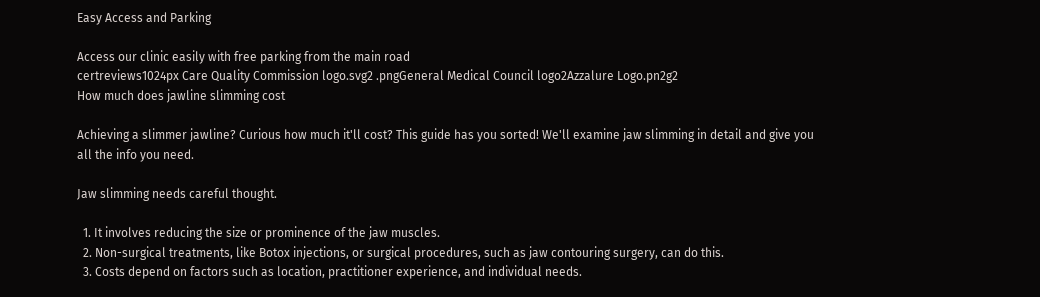Easy Access and Parking

Access our clinic easily with free parking from the main road
certreviews1024px Care Quality Commission logo.svg2 .pngGeneral Medical Council logo2Azzalure Logo.pn2g2
How much does jawline slimming cost

Achieving a slimmer jawline? Curious how much it'll cost? This guide has you sorted! We'll examine jaw slimming in detail and give you all the info you need.

Jaw slimming needs careful thought.

  1. It involves reducing the size or prominence of the jaw muscles.
  2. Non-surgical treatments, like Botox injections, or surgical procedures, such as jaw contouring surgery, can do this.
  3. Costs depend on factors such as location, practitioner experience, and individual needs.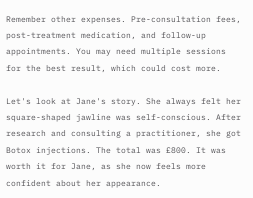Remember other expenses. Pre-consultation fees, post-treatment medication, and follow-up appointments. You may need multiple sessions for the best result, which could cost more.

Let's look at Jane's story. She always felt her square-shaped jawline was self-conscious. After research and consulting a practitioner, she got Botox injections. The total was £800. It was worth it for Jane, as she now feels more confident about her appearance.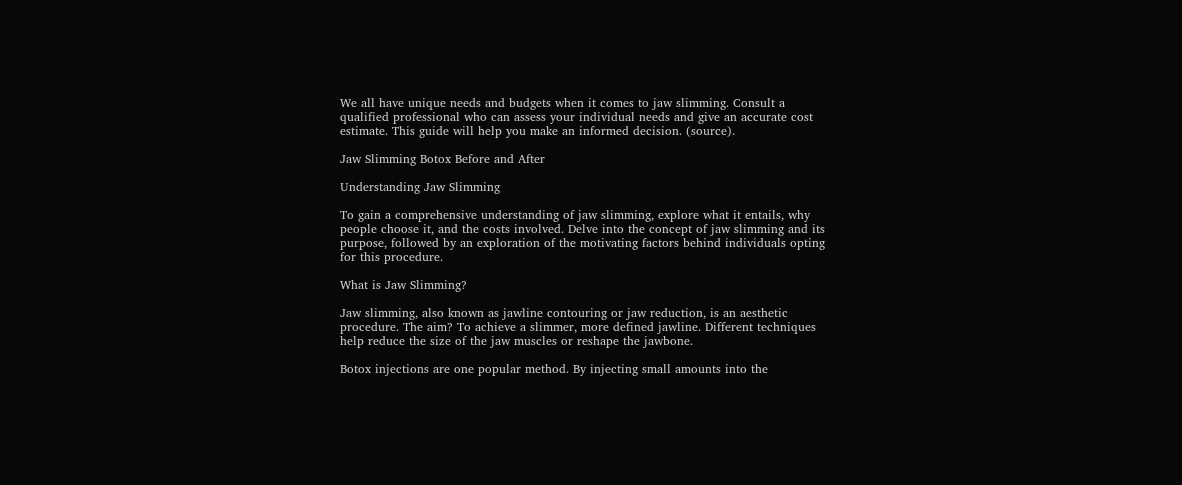We all have unique needs and budgets when it comes to jaw slimming. Consult a qualified professional who can assess your individual needs and give an accurate cost estimate. This guide will help you make an informed decision. (source).

Jaw Slimming Botox Before and After

Understanding Jaw Slimming

To gain a comprehensive understanding of jaw slimming, explore what it entails, why people choose it, and the costs involved. Delve into the concept of jaw slimming and its purpose, followed by an exploration of the motivating factors behind individuals opting for this procedure.

What is Jaw Slimming?

Jaw slimming, also known as jawline contouring or jaw reduction, is an aesthetic procedure. The aim? To achieve a slimmer, more defined jawline. Different techniques help reduce the size of the jaw muscles or reshape the jawbone.

Botox injections are one popular method. By injecting small amounts into the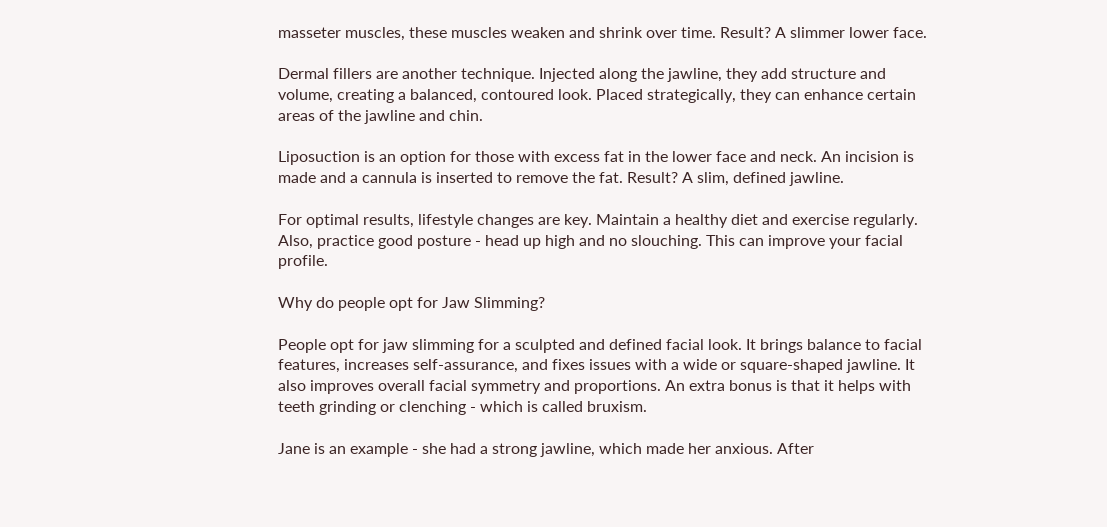masseter muscles, these muscles weaken and shrink over time. Result? A slimmer lower face.

Dermal fillers are another technique. Injected along the jawline, they add structure and volume, creating a balanced, contoured look. Placed strategically, they can enhance certain areas of the jawline and chin.

Liposuction is an option for those with excess fat in the lower face and neck. An incision is made and a cannula is inserted to remove the fat. Result? A slim, defined jawline.

For optimal results, lifestyle changes are key. Maintain a healthy diet and exercise regularly. Also, practice good posture - head up high and no slouching. This can improve your facial profile.

Why do people opt for Jaw Slimming?

People opt for jaw slimming for a sculpted and defined facial look. It brings balance to facial features, increases self-assurance, and fixes issues with a wide or square-shaped jawline. It also improves overall facial symmetry and proportions. An extra bonus is that it helps with teeth grinding or clenching - which is called bruxism.

Jane is an example - she had a strong jawline, which made her anxious. After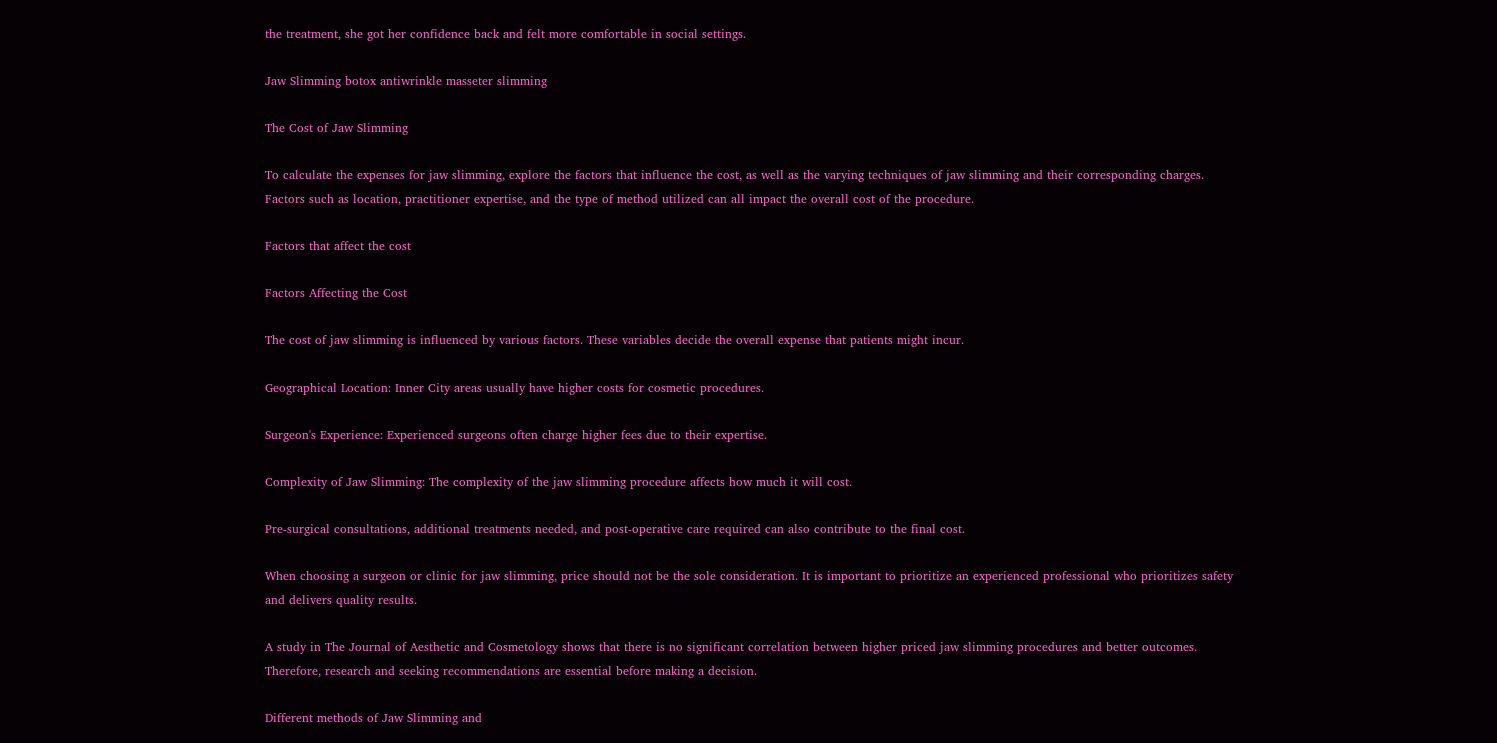the treatment, she got her confidence back and felt more comfortable in social settings.

Jaw Slimming botox antiwrinkle masseter slimming

The Cost of Jaw Slimming

To calculate the expenses for jaw slimming, explore the factors that influence the cost, as well as the varying techniques of jaw slimming and their corresponding charges. Factors such as location, practitioner expertise, and the type of method utilized can all impact the overall cost of the procedure.

Factors that affect the cost

Factors Affecting the Cost

The cost of jaw slimming is influenced by various factors. These variables decide the overall expense that patients might incur.

Geographical Location: Inner City areas usually have higher costs for cosmetic procedures.

Surgeon's Experience: Experienced surgeons often charge higher fees due to their expertise.

Complexity of Jaw Slimming: The complexity of the jaw slimming procedure affects how much it will cost.

Pre-surgical consultations, additional treatments needed, and post-operative care required can also contribute to the final cost.

When choosing a surgeon or clinic for jaw slimming, price should not be the sole consideration. It is important to prioritize an experienced professional who prioritizes safety and delivers quality results.

A study in The Journal of Aesthetic and Cosmetology shows that there is no significant correlation between higher priced jaw slimming procedures and better outcomes. Therefore, research and seeking recommendations are essential before making a decision.

Different methods of Jaw Slimming and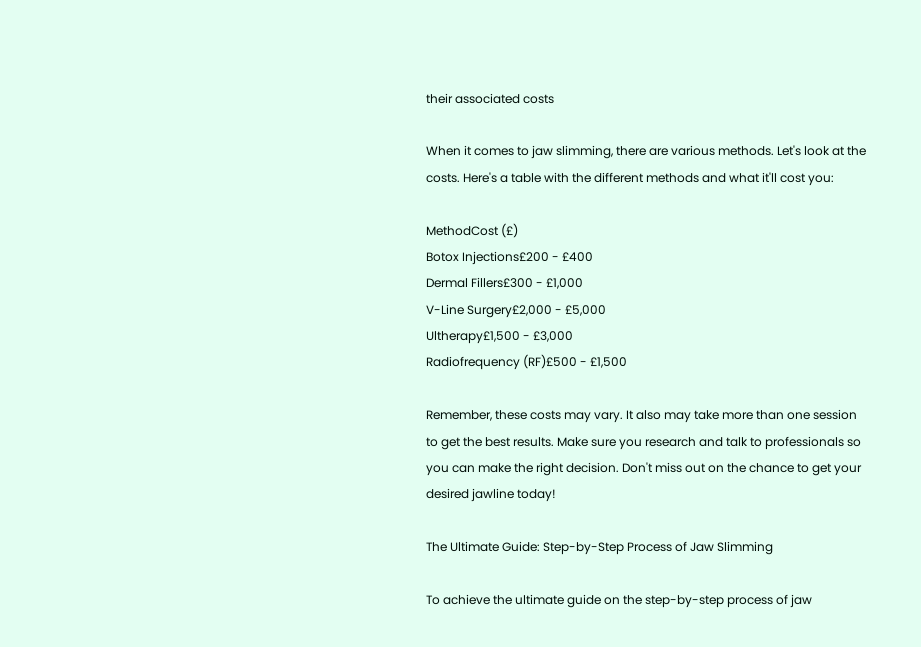their associated costs

When it comes to jaw slimming, there are various methods. Let's look at the costs. Here's a table with the different methods and what it'll cost you:

MethodCost (£)
Botox Injections£200 - £400
Dermal Fillers£300 - £1,000
V-Line Surgery£2,000 - £5,000
Ultherapy£1,500 - £3,000
Radiofrequency (RF)£500 - £1,500

Remember, these costs may vary. It also may take more than one session to get the best results. Make sure you research and talk to professionals so you can make the right decision. Don't miss out on the chance to get your desired jawline today!

The Ultimate Guide: Step-by-Step Process of Jaw Slimming

To achieve the ultimate guide on the step-by-step process of jaw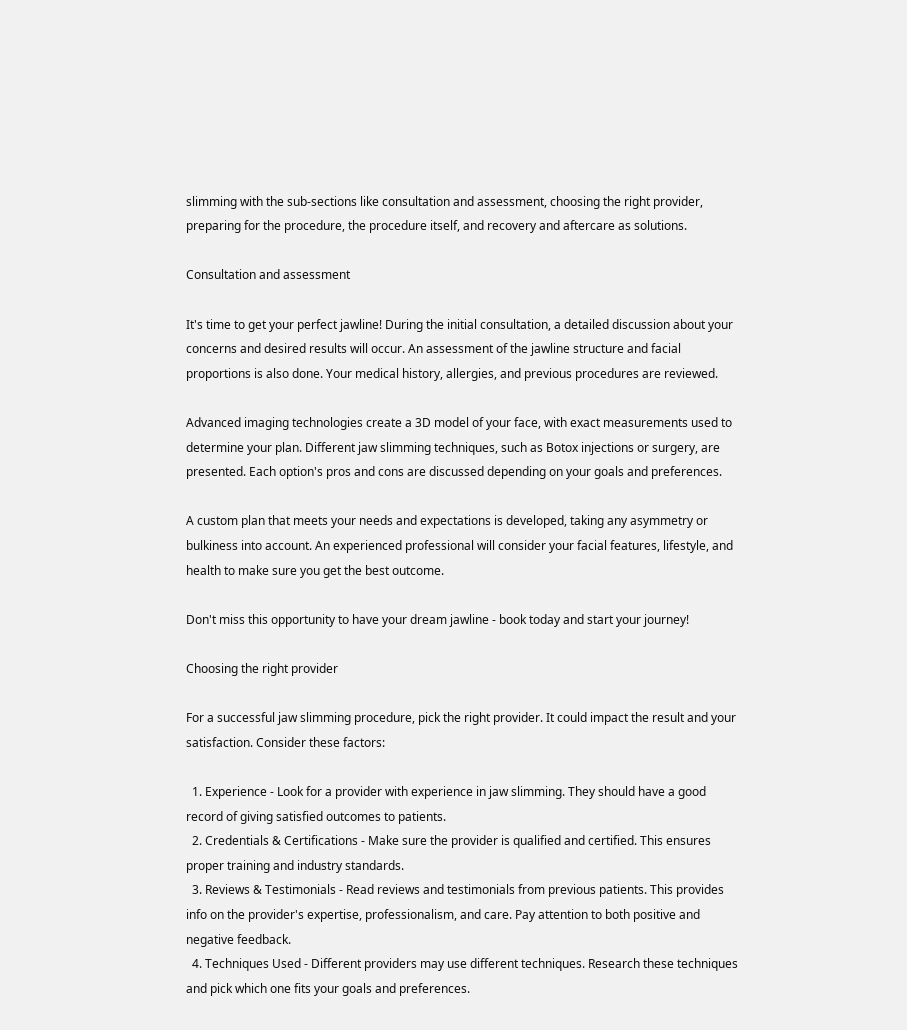slimming with the sub-sections like consultation and assessment, choosing the right provider, preparing for the procedure, the procedure itself, and recovery and aftercare as solutions.

Consultation and assessment

It's time to get your perfect jawline! During the initial consultation, a detailed discussion about your concerns and desired results will occur. An assessment of the jawline structure and facial proportions is also done. Your medical history, allergies, and previous procedures are reviewed.

Advanced imaging technologies create a 3D model of your face, with exact measurements used to determine your plan. Different jaw slimming techniques, such as Botox injections or surgery, are presented. Each option's pros and cons are discussed depending on your goals and preferences.

A custom plan that meets your needs and expectations is developed, taking any asymmetry or bulkiness into account. An experienced professional will consider your facial features, lifestyle, and health to make sure you get the best outcome.

Don't miss this opportunity to have your dream jawline - book today and start your journey!

Choosing the right provider

For a successful jaw slimming procedure, pick the right provider. It could impact the result and your satisfaction. Consider these factors:

  1. Experience - Look for a provider with experience in jaw slimming. They should have a good record of giving satisfied outcomes to patients.
  2. Credentials & Certifications - Make sure the provider is qualified and certified. This ensures proper training and industry standards.
  3. Reviews & Testimonials - Read reviews and testimonials from previous patients. This provides info on the provider's expertise, professionalism, and care. Pay attention to both positive and negative feedback.
  4. Techniques Used - Different providers may use different techniques. Research these techniques and pick which one fits your goals and preferences.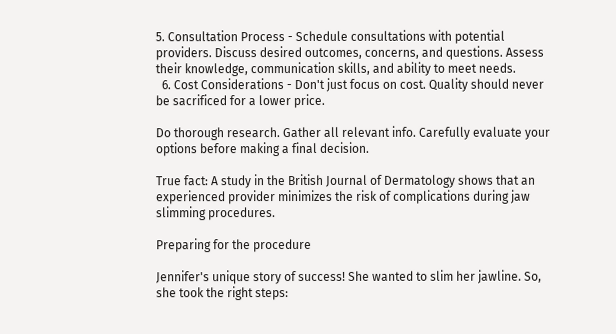5. Consultation Process - Schedule consultations with potential providers. Discuss desired outcomes, concerns, and questions. Assess their knowledge, communication skills, and ability to meet needs.
  6. Cost Considerations - Don't just focus on cost. Quality should never be sacrificed for a lower price.

Do thorough research. Gather all relevant info. Carefully evaluate your options before making a final decision.

True fact: A study in the British Journal of Dermatology shows that an experienced provider minimizes the risk of complications during jaw slimming procedures.

Preparing for the procedure

Jennifer's unique story of success! She wanted to slim her jawline. So, she took the right steps: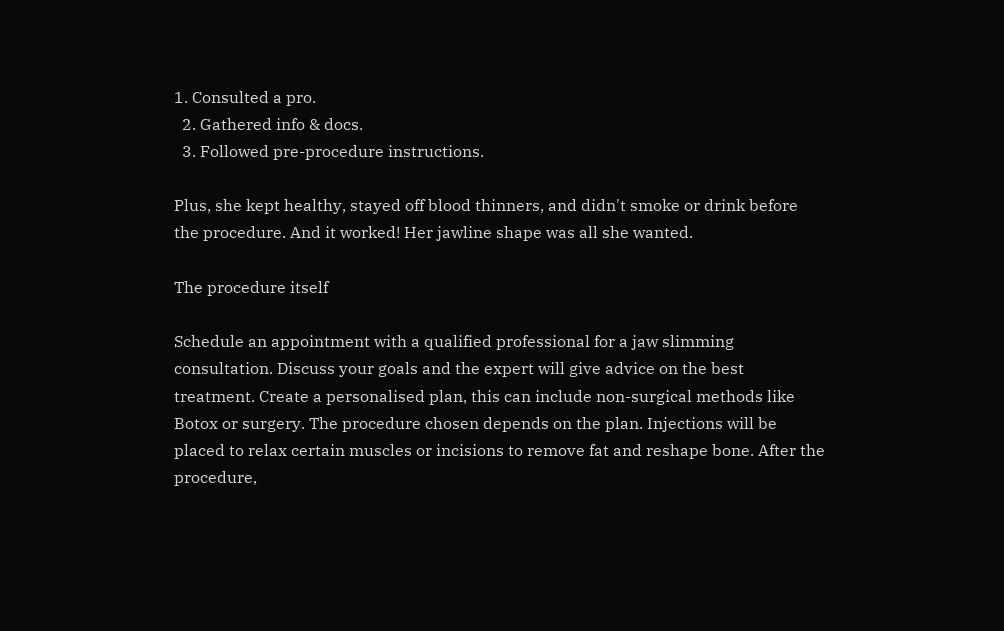1. Consulted a pro.
  2. Gathered info & docs.
  3. Followed pre-procedure instructions.

Plus, she kept healthy, stayed off blood thinners, and didn't smoke or drink before the procedure. And it worked! Her jawline shape was all she wanted.

The procedure itself

Schedule an appointment with a qualified professional for a jaw slimming consultation. Discuss your goals and the expert will give advice on the best treatment. Create a personalised plan, this can include non-surgical methods like Botox or surgery. The procedure chosen depends on the plan. Injections will be placed to relax certain muscles or incisions to remove fat and reshape bone. After the procedure,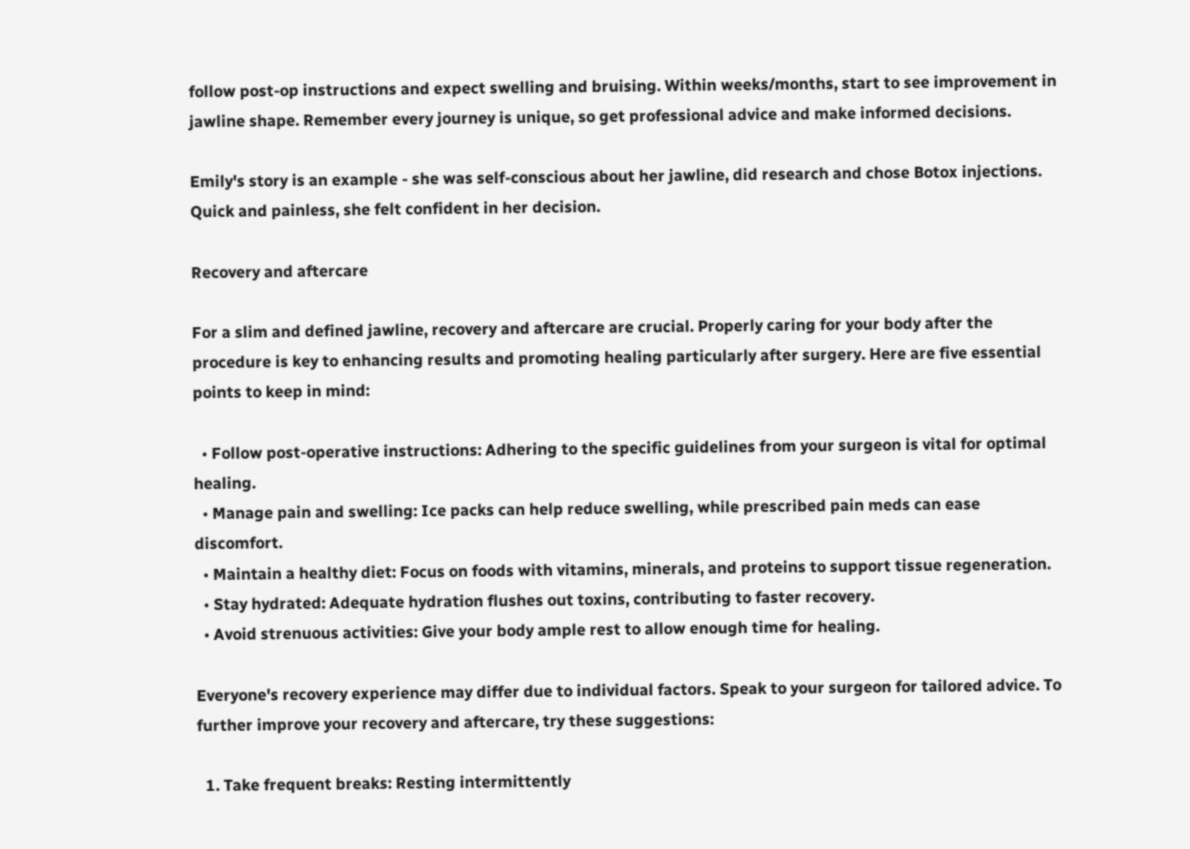follow post-op instructions and expect swelling and bruising. Within weeks/months, start to see improvement in jawline shape. Remember every journey is unique, so get professional advice and make informed decisions.

Emily's story is an example - she was self-conscious about her jawline, did research and chose Botox injections. Quick and painless, she felt confident in her decision.

Recovery and aftercare

For a slim and defined jawline, recovery and aftercare are crucial. Properly caring for your body after the procedure is key to enhancing results and promoting healing particularly after surgery. Here are five essential points to keep in mind:

  • Follow post-operative instructions: Adhering to the specific guidelines from your surgeon is vital for optimal healing.
  • Manage pain and swelling: Ice packs can help reduce swelling, while prescribed pain meds can ease discomfort.
  • Maintain a healthy diet: Focus on foods with vitamins, minerals, and proteins to support tissue regeneration.
  • Stay hydrated: Adequate hydration flushes out toxins, contributing to faster recovery.
  • Avoid strenuous activities: Give your body ample rest to allow enough time for healing.

Everyone's recovery experience may differ due to individual factors. Speak to your surgeon for tailored advice. To further improve your recovery and aftercare, try these suggestions:

  1. Take frequent breaks: Resting intermittently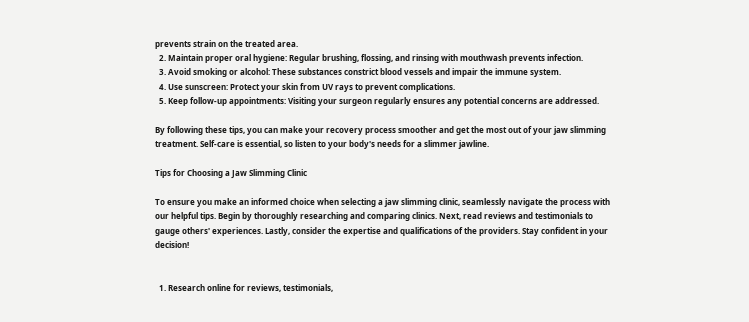prevents strain on the treated area.
  2. Maintain proper oral hygiene: Regular brushing, flossing, and rinsing with mouthwash prevents infection.
  3. Avoid smoking or alcohol: These substances constrict blood vessels and impair the immune system.
  4. Use sunscreen: Protect your skin from UV rays to prevent complications.
  5. Keep follow-up appointments: Visiting your surgeon regularly ensures any potential concerns are addressed.

By following these tips, you can make your recovery process smoother and get the most out of your jaw slimming treatment. Self-care is essential, so listen to your body's needs for a slimmer jawline.

Tips for Choosing a Jaw Slimming Clinic

To ensure you make an informed choice when selecting a jaw slimming clinic, seamlessly navigate the process with our helpful tips. Begin by thoroughly researching and comparing clinics. Next, read reviews and testimonials to gauge others' experiences. Lastly, consider the expertise and qualifications of the providers. Stay confident in your decision!


  1. Research online for reviews, testimonials,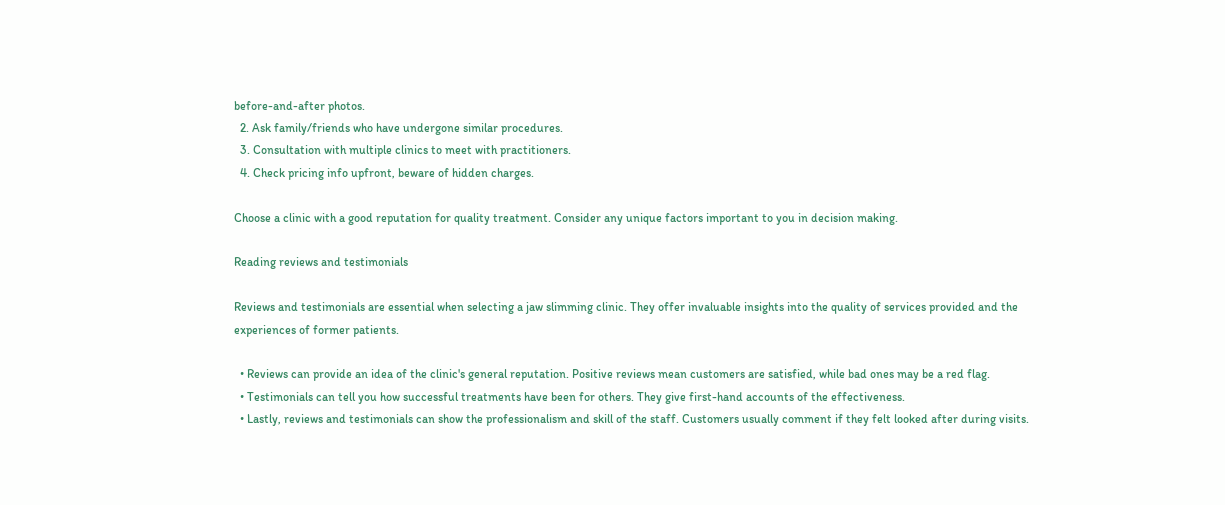before-and-after photos.
  2. Ask family/friends who have undergone similar procedures.
  3. Consultation with multiple clinics to meet with practitioners.
  4. Check pricing info upfront, beware of hidden charges.

Choose a clinic with a good reputation for quality treatment. Consider any unique factors important to you in decision making.

Reading reviews and testimonials

Reviews and testimonials are essential when selecting a jaw slimming clinic. They offer invaluable insights into the quality of services provided and the experiences of former patients.

  • Reviews can provide an idea of the clinic's general reputation. Positive reviews mean customers are satisfied, while bad ones may be a red flag.
  • Testimonials can tell you how successful treatments have been for others. They give first-hand accounts of the effectiveness.
  • Lastly, reviews and testimonials can show the professionalism and skill of the staff. Customers usually comment if they felt looked after during visits.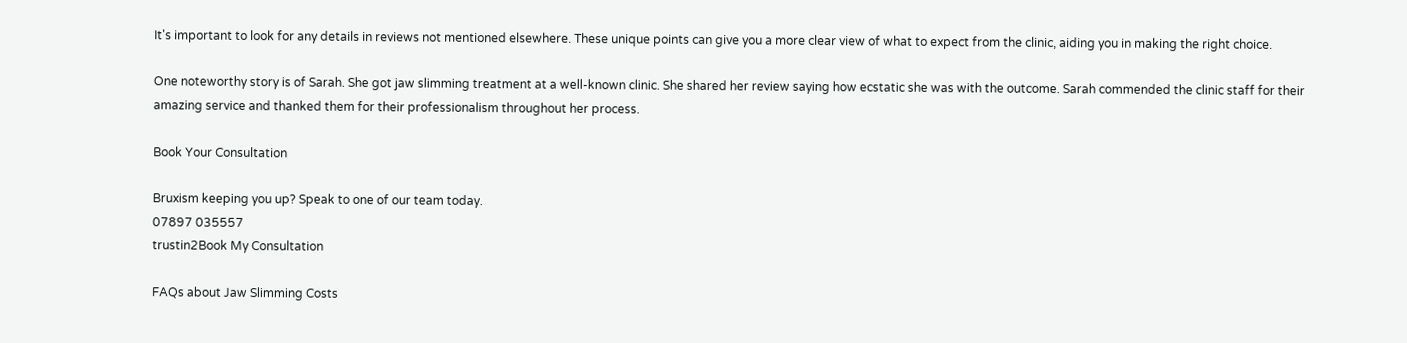It's important to look for any details in reviews not mentioned elsewhere. These unique points can give you a more clear view of what to expect from the clinic, aiding you in making the right choice.

One noteworthy story is of Sarah. She got jaw slimming treatment at a well-known clinic. She shared her review saying how ecstatic she was with the outcome. Sarah commended the clinic staff for their amazing service and thanked them for their professionalism throughout her process.

Book Your Consultation

Bruxism keeping you up? Speak to one of our team today.
07897 035557
trustin2Book My Consultation

FAQs about Jaw Slimming Costs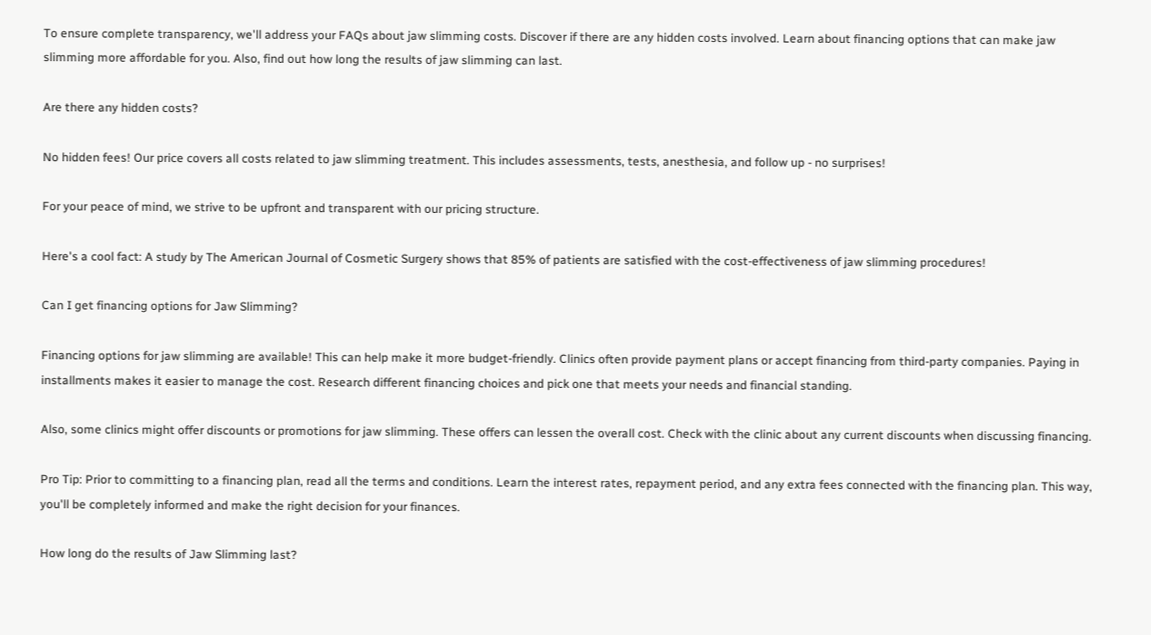To ensure complete transparency, we'll address your FAQs about jaw slimming costs. Discover if there are any hidden costs involved. Learn about financing options that can make jaw slimming more affordable for you. Also, find out how long the results of jaw slimming can last.

Are there any hidden costs?

No hidden fees! Our price covers all costs related to jaw slimming treatment. This includes assessments, tests, anesthesia, and follow up - no surprises!

For your peace of mind, we strive to be upfront and transparent with our pricing structure.

Here's a cool fact: A study by The American Journal of Cosmetic Surgery shows that 85% of patients are satisfied with the cost-effectiveness of jaw slimming procedures!

Can I get financing options for Jaw Slimming?

Financing options for jaw slimming are available! This can help make it more budget-friendly. Clinics often provide payment plans or accept financing from third-party companies. Paying in installments makes it easier to manage the cost. Research different financing choices and pick one that meets your needs and financial standing.

Also, some clinics might offer discounts or promotions for jaw slimming. These offers can lessen the overall cost. Check with the clinic about any current discounts when discussing financing.

Pro Tip: Prior to committing to a financing plan, read all the terms and conditions. Learn the interest rates, repayment period, and any extra fees connected with the financing plan. This way, you'll be completely informed and make the right decision for your finances.

How long do the results of Jaw Slimming last?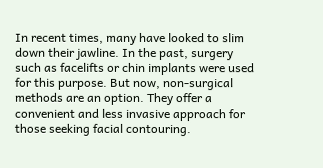In recent times, many have looked to slim down their jawline. In the past, surgery such as facelifts or chin implants were used for this purpose. But now, non-surgical methods are an option. They offer a convenient and less invasive approach for those seeking facial contouring.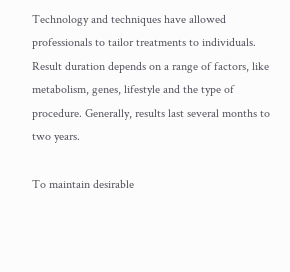Technology and techniques have allowed professionals to tailor treatments to individuals. Result duration depends on a range of factors, like metabolism, genes, lifestyle and the type of procedure. Generally, results last several months to two years.

To maintain desirable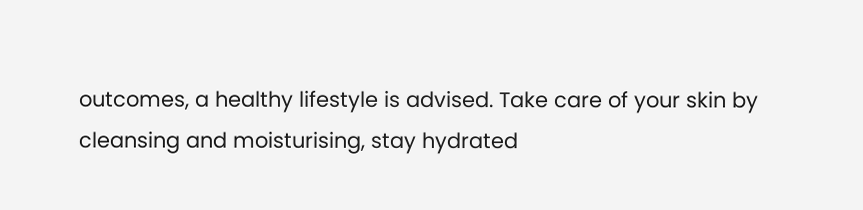outcomes, a healthy lifestyle is advised. Take care of your skin by cleansing and moisturising, stay hydrated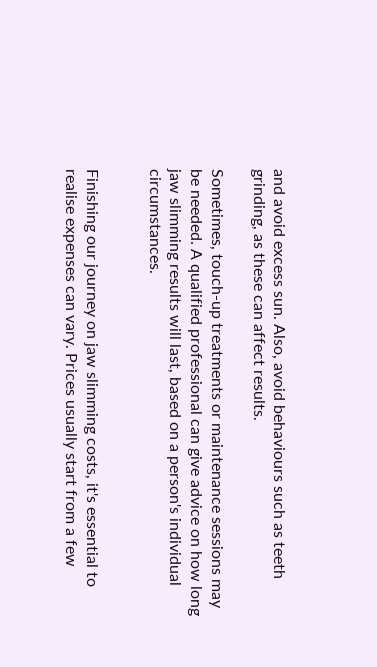and avoid excess sun. Also, avoid behaviours such as teeth grinding, as these can affect results.

Sometimes, touch-up treatments or maintenance sessions may be needed. A qualified professional can give advice on how long jaw slimming results will last, based on a person's individual circumstances.


Finishing our journey on jaw slimming costs, it's essential to realise expenses can vary. Prices usually start from a few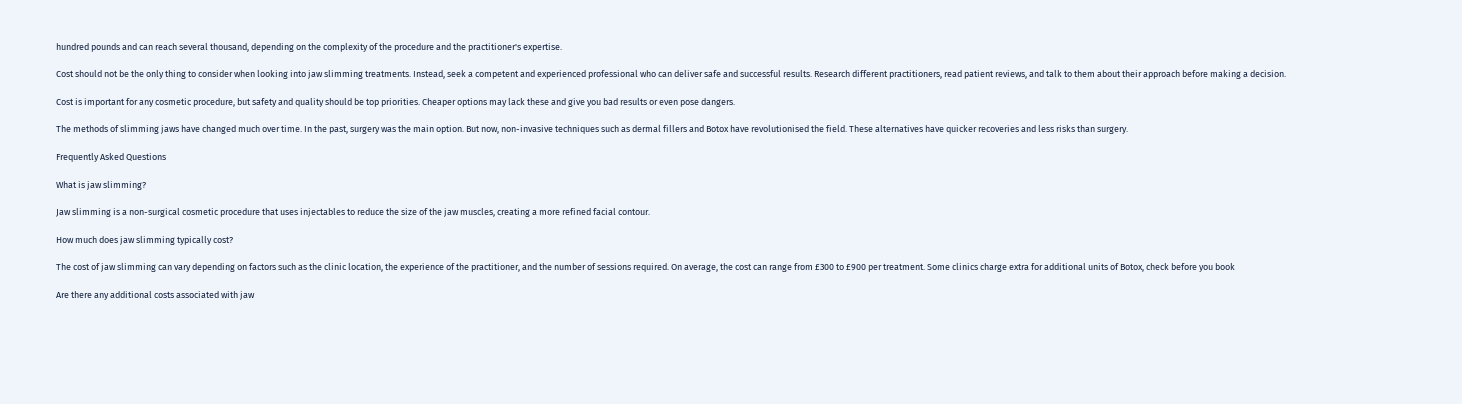hundred pounds and can reach several thousand, depending on the complexity of the procedure and the practitioner's expertise.

Cost should not be the only thing to consider when looking into jaw slimming treatments. Instead, seek a competent and experienced professional who can deliver safe and successful results. Research different practitioners, read patient reviews, and talk to them about their approach before making a decision.

Cost is important for any cosmetic procedure, but safety and quality should be top priorities. Cheaper options may lack these and give you bad results or even pose dangers.

The methods of slimming jaws have changed much over time. In the past, surgery was the main option. But now, non-invasive techniques such as dermal fillers and Botox have revolutionised the field. These alternatives have quicker recoveries and less risks than surgery.

Frequently Asked Questions

What is jaw slimming?

Jaw slimming is a non-surgical cosmetic procedure that uses injectables to reduce the size of the jaw muscles, creating a more refined facial contour.

How much does jaw slimming typically cost?

The cost of jaw slimming can vary depending on factors such as the clinic location, the experience of the practitioner, and the number of sessions required. On average, the cost can range from £300 to £900 per treatment. Some clinics charge extra for additional units of Botox, check before you book

Are there any additional costs associated with jaw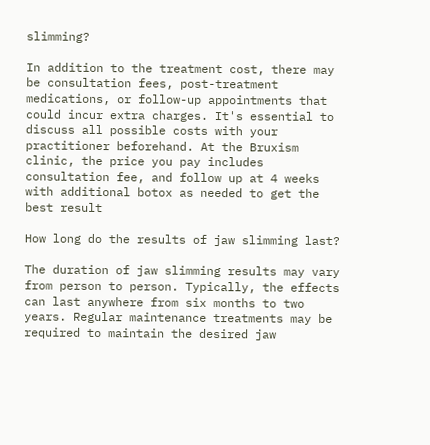slimming?

In addition to the treatment cost, there may be consultation fees, post-treatment medications, or follow-up appointments that could incur extra charges. It's essential to discuss all possible costs with your practitioner beforehand. At the Bruxism clinic, the price you pay includes consultation fee, and follow up at 4 weeks with additional botox as needed to get the best result

How long do the results of jaw slimming last?

The duration of jaw slimming results may vary from person to person. Typically, the effects can last anywhere from six months to two years. Regular maintenance treatments may be required to maintain the desired jaw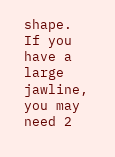shape. If you have a large jawline, you may need 2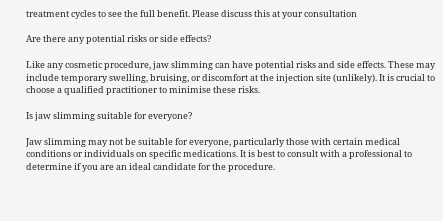treatment cycles to see the full benefit. Please discuss this at your consultation

Are there any potential risks or side effects?

Like any cosmetic procedure, jaw slimming can have potential risks and side effects. These may include temporary swelling, bruising, or discomfort at the injection site (unlikely). It is crucial to choose a qualified practitioner to minimise these risks.

Is jaw slimming suitable for everyone?

Jaw slimming may not be suitable for everyone, particularly those with certain medical conditions or individuals on specific medications. It is best to consult with a professional to determine if you are an ideal candidate for the procedure.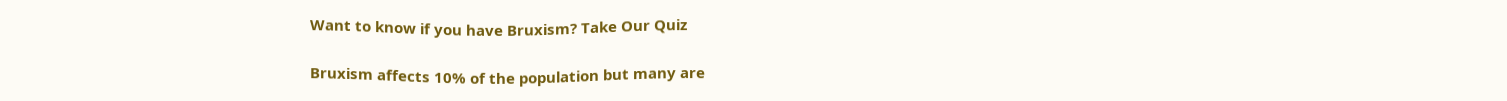Want to know if you have Bruxism? Take Our Quiz

Bruxism affects 10% of the population but many are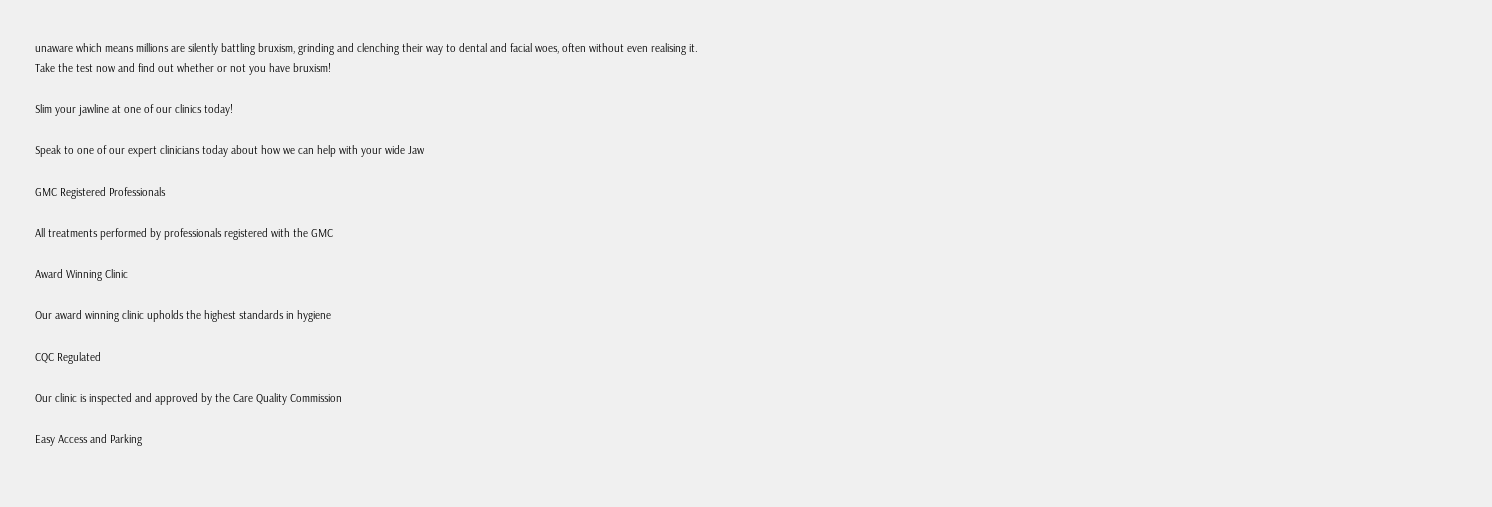unaware which means millions are silently battling bruxism, grinding and clenching their way to dental and facial woes, often without even realising it.
Take the test now and find out whether or not you have bruxism!

Slim your jawline at one of our clinics today!

Speak to one of our expert clinicians today about how we can help with your wide Jaw

GMC Registered Professionals

All treatments performed by professionals registered with the GMC

Award Winning Clinic

Our award winning clinic upholds the highest standards in hygiene

CQC Regulated

Our clinic is inspected and approved by the Care Quality Commission

Easy Access and Parking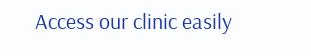Access our clinic easily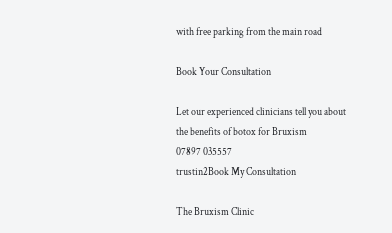with free parking from the main road

Book Your Consultation

Let our experienced clinicians tell you about the benefits of botox for Bruxism
07897 035557
trustin2Book My Consultation

The Bruxism Clinic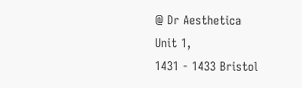@ Dr Aesthetica
Unit 1,
1431 - 1433 Bristol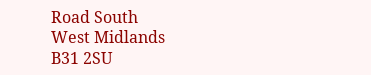Road South
West Midlands
B31 2SU